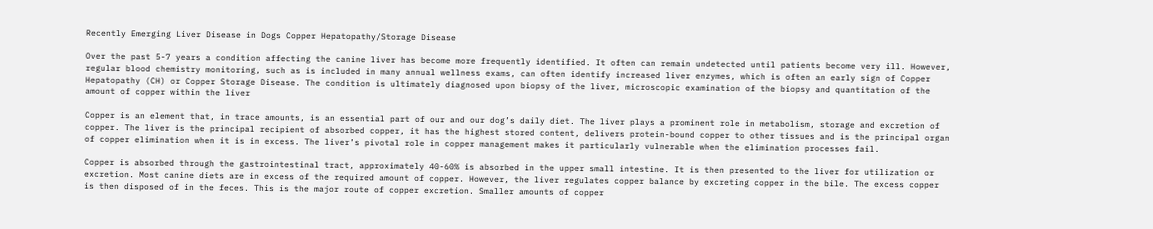Recently Emerging Liver Disease in Dogs Copper Hepatopathy/Storage Disease

Over the past 5-7 years a condition affecting the canine liver has become more frequently identified. It often can remain undetected until patients become very ill. However, regular blood chemistry monitoring, such as is included in many annual wellness exams, can often identify increased liver enzymes, which is often an early sign of Copper Hepatopathy (CH) or Copper Storage Disease. The condition is ultimately diagnosed upon biopsy of the liver, microscopic examination of the biopsy and quantitation of the amount of copper within the liver

Copper is an element that, in trace amounts, is an essential part of our and our dog’s daily diet. The liver plays a prominent role in metabolism, storage and excretion of copper. The liver is the principal recipient of absorbed copper, it has the highest stored content, delivers protein-bound copper to other tissues and is the principal organ of copper elimination when it is in excess. The liver’s pivotal role in copper management makes it particularly vulnerable when the elimination processes fail.

Copper is absorbed through the gastrointestinal tract, approximately 40-60% is absorbed in the upper small intestine. It is then presented to the liver for utilization or excretion. Most canine diets are in excess of the required amount of copper. However, the liver regulates copper balance by excreting copper in the bile. The excess copper is then disposed of in the feces. This is the major route of copper excretion. Smaller amounts of copper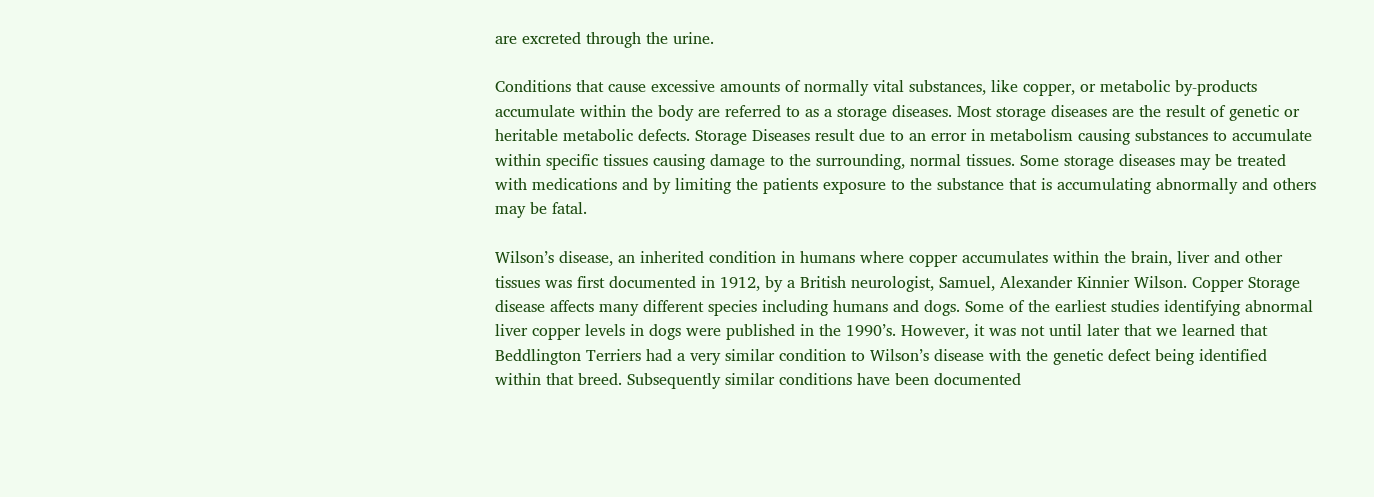are excreted through the urine.

Conditions that cause excessive amounts of normally vital substances, like copper, or metabolic by-products accumulate within the body are referred to as a storage diseases. Most storage diseases are the result of genetic or heritable metabolic defects. Storage Diseases result due to an error in metabolism causing substances to accumulate within specific tissues causing damage to the surrounding, normal tissues. Some storage diseases may be treated with medications and by limiting the patients exposure to the substance that is accumulating abnormally and others may be fatal.

Wilson’s disease, an inherited condition in humans where copper accumulates within the brain, liver and other tissues was first documented in 1912, by a British neurologist, Samuel, Alexander Kinnier Wilson. Copper Storage disease affects many different species including humans and dogs. Some of the earliest studies identifying abnormal liver copper levels in dogs were published in the 1990’s. However, it was not until later that we learned that Beddlington Terriers had a very similar condition to Wilson’s disease with the genetic defect being identified within that breed. Subsequently similar conditions have been documented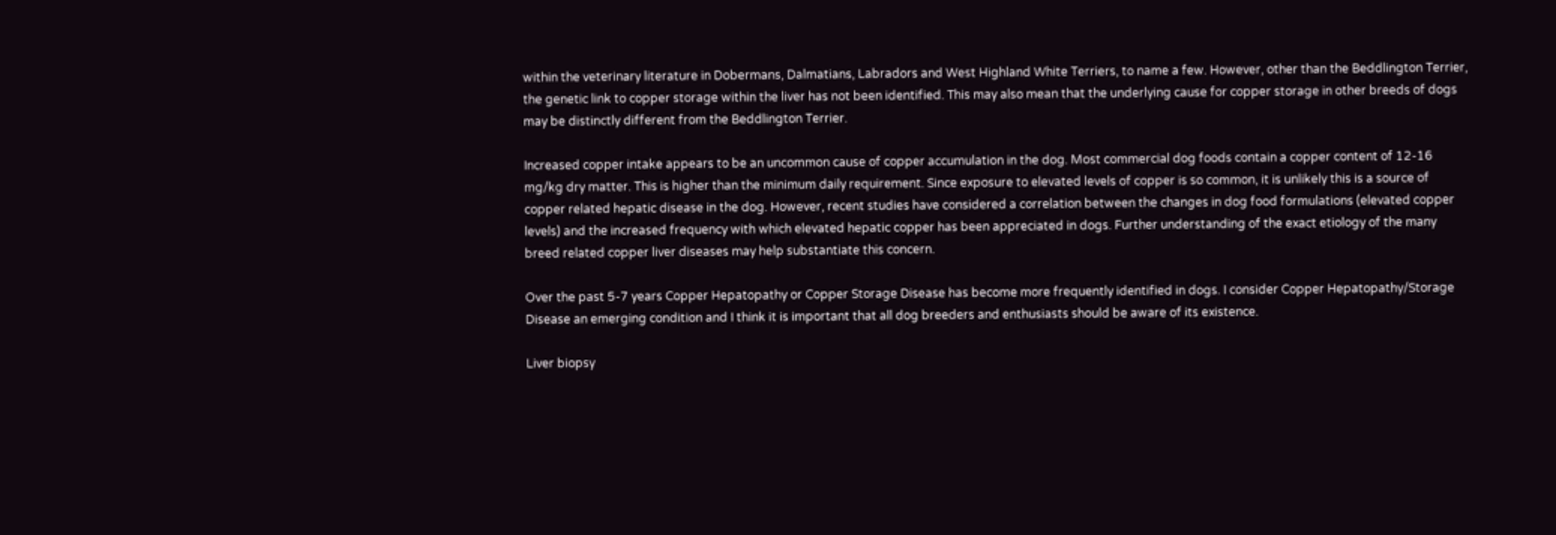within the veterinary literature in Dobermans, Dalmatians, Labradors and West Highland White Terriers, to name a few. However, other than the Beddlington Terrier, the genetic link to copper storage within the liver has not been identified. This may also mean that the underlying cause for copper storage in other breeds of dogs may be distinctly different from the Beddlington Terrier.

Increased copper intake appears to be an uncommon cause of copper accumulation in the dog. Most commercial dog foods contain a copper content of 12-16 mg/kg dry matter. This is higher than the minimum daily requirement. Since exposure to elevated levels of copper is so common, it is unlikely this is a source of copper related hepatic disease in the dog. However, recent studies have considered a correlation between the changes in dog food formulations (elevated copper levels) and the increased frequency with which elevated hepatic copper has been appreciated in dogs. Further understanding of the exact etiology of the many breed related copper liver diseases may help substantiate this concern.

Over the past 5-7 years Copper Hepatopathy or Copper Storage Disease has become more frequently identified in dogs. I consider Copper Hepatopathy/Storage Disease an emerging condition and I think it is important that all dog breeders and enthusiasts should be aware of its existence.

Liver biopsy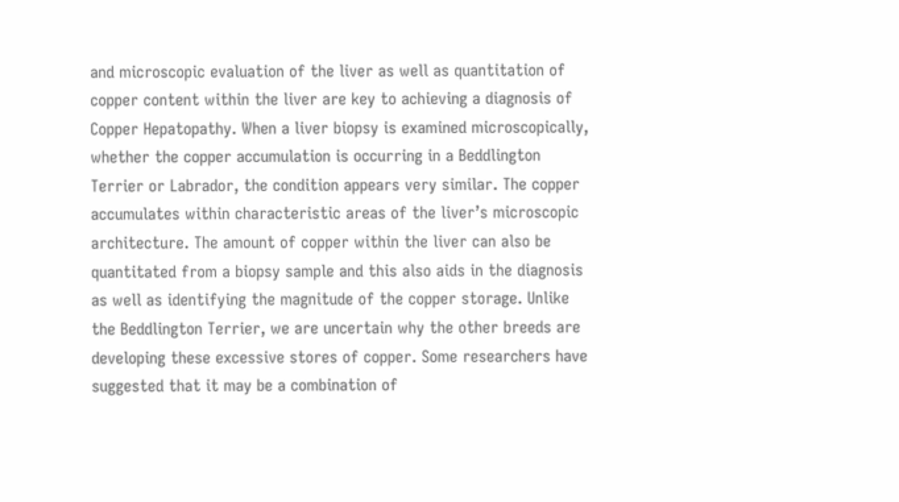and microscopic evaluation of the liver as well as quantitation of copper content within the liver are key to achieving a diagnosis of Copper Hepatopathy. When a liver biopsy is examined microscopically, whether the copper accumulation is occurring in a Beddlington Terrier or Labrador, the condition appears very similar. The copper accumulates within characteristic areas of the liver’s microscopic architecture. The amount of copper within the liver can also be quantitated from a biopsy sample and this also aids in the diagnosis as well as identifying the magnitude of the copper storage. Unlike the Beddlington Terrier, we are uncertain why the other breeds are developing these excessive stores of copper. Some researchers have suggested that it may be a combination of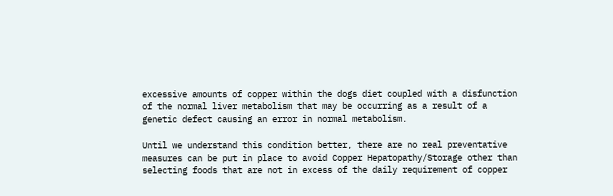excessive amounts of copper within the dogs diet coupled with a disfunction of the normal liver metabolism that may be occurring as a result of a genetic defect causing an error in normal metabolism.

Until we understand this condition better, there are no real preventative measures can be put in place to avoid Copper Hepatopathy/Storage other than selecting foods that are not in excess of the daily requirement of copper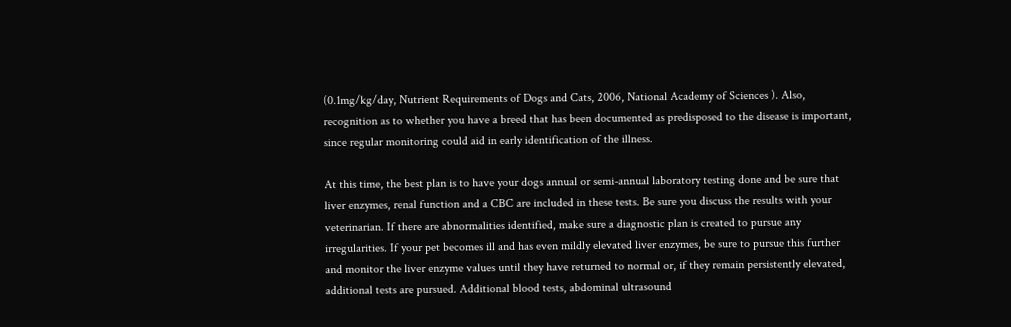(0.1mg/kg/day, Nutrient Requirements of Dogs and Cats, 2006, National Academy of Sciences ). Also, recognition as to whether you have a breed that has been documented as predisposed to the disease is important, since regular monitoring could aid in early identification of the illness.

At this time, the best plan is to have your dogs annual or semi-annual laboratory testing done and be sure that liver enzymes, renal function and a CBC are included in these tests. Be sure you discuss the results with your veterinarian. If there are abnormalities identified, make sure a diagnostic plan is created to pursue any irregularities. If your pet becomes ill and has even mildly elevated liver enzymes, be sure to pursue this further and monitor the liver enzyme values until they have returned to normal or, if they remain persistently elevated, additional tests are pursued. Additional blood tests, abdominal ultrasound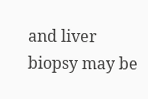and liver biopsy may be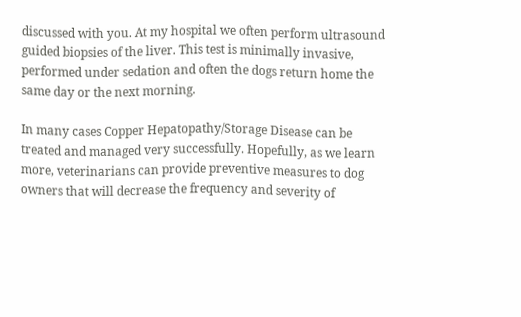discussed with you. At my hospital we often perform ultrasound guided biopsies of the liver. This test is minimally invasive, performed under sedation and often the dogs return home the same day or the next morning.

In many cases Copper Hepatopathy/Storage Disease can be treated and managed very successfully. Hopefully, as we learn more, veterinarians can provide preventive measures to dog owners that will decrease the frequency and severity of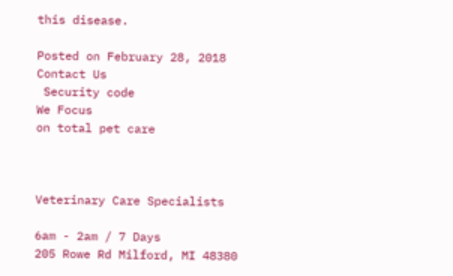this disease.

Posted on February 28, 2018
Contact Us
 Security code
We Focus
on total pet care



Veterinary Care Specialists

6am - 2am / 7 Days
205 Rowe Rd Milford, MI 48380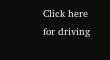Click here for driving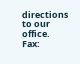directions to our office.
Fax: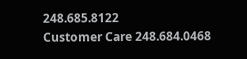248.685.8122
Customer Care 248.684.0468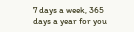7 days a week, 365 days a year for you